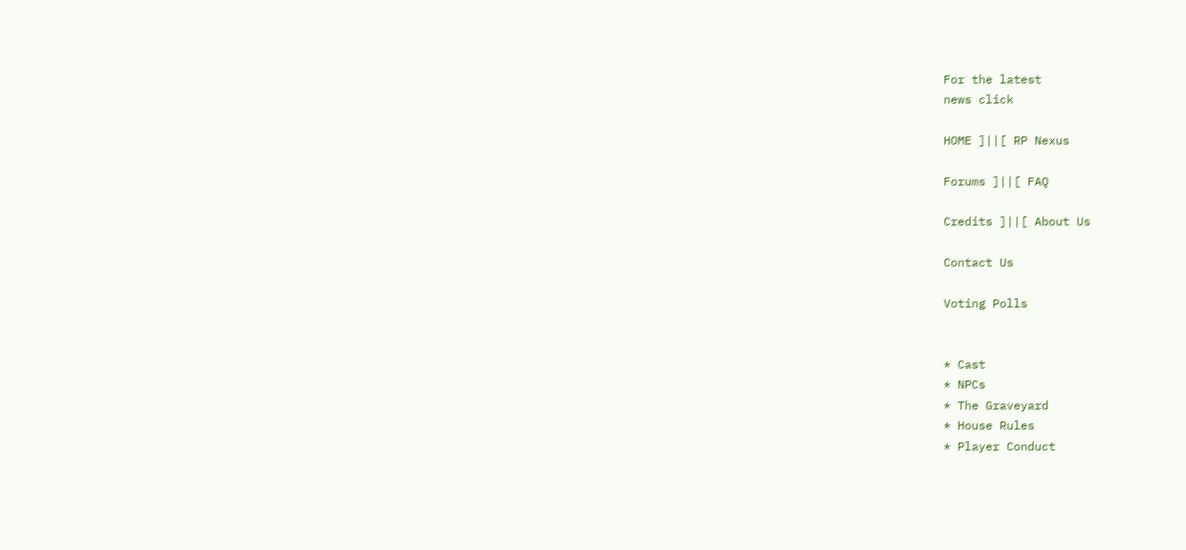For the latest
news click

HOME ]||[ RP Nexus

Forums ]||[ FAQ

Credits ]||[ About Us

Contact Us

Voting Polls


* Cast
* NPCs
* The Graveyard
* House Rules
* Player Conduct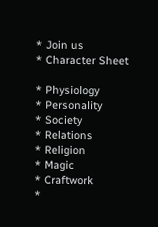* Join us
* Character Sheet

* Physiology
* Personality
* Society
* Relations
* Religion
* Magic
* Craftwork
*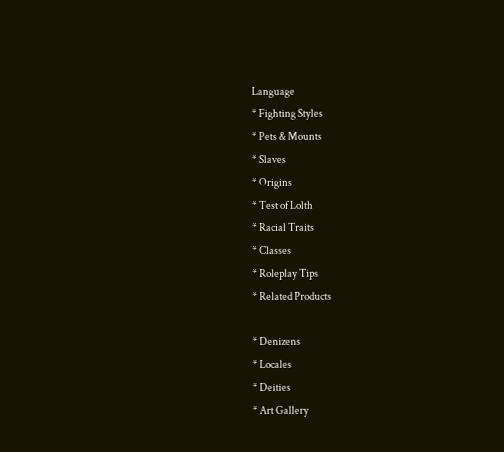Language
* Fighting Styles
* Pets & Mounts
* Slaves
* Origins
* Test of Lolth
* Racial Traits
* Classes
* Roleplay Tips
* Related Products

* Denizens
* Locales
* Deities
* Art Gallery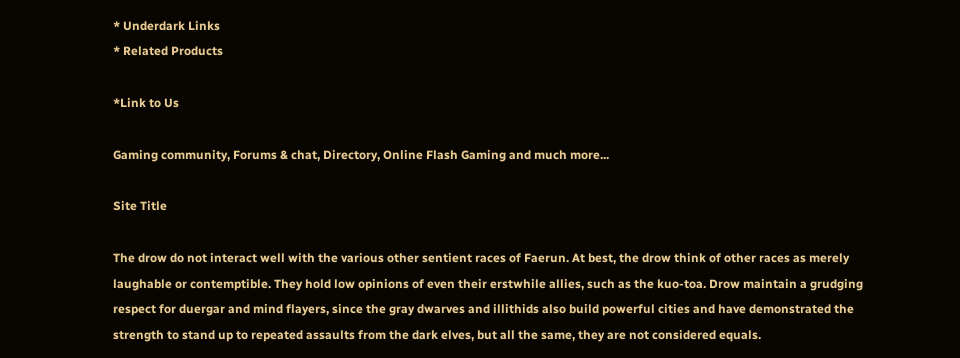* Underdark Links
* Related Products

*Link to Us

Gaming community, Forums & chat, Directory, Online Flash Gaming and much more...

Site Title

The drow do not interact well with the various other sentient races of Faerun. At best, the drow think of other races as merely laughable or contemptible. They hold low opinions of even their erstwhile allies, such as the kuo-toa. Drow maintain a grudging respect for duergar and mind flayers, since the gray dwarves and illithids also build powerful cities and have demonstrated the strength to stand up to repeated assaults from the dark elves, but all the same, they are not considered equals.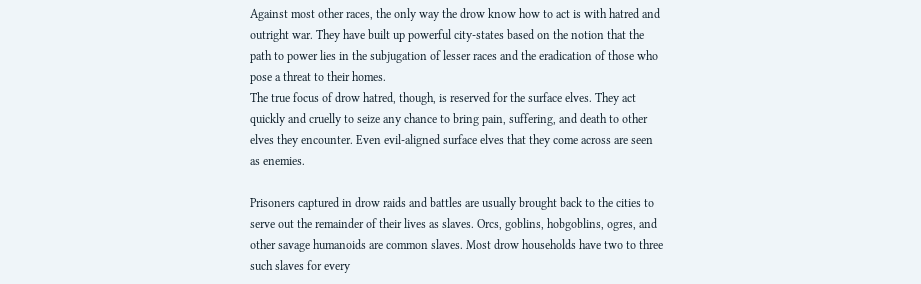Against most other races, the only way the drow know how to act is with hatred and outright war. They have built up powerful city-states based on the notion that the path to power lies in the subjugation of lesser races and the eradication of those who pose a threat to their homes.
The true focus of drow hatred, though, is reserved for the surface elves. They act quickly and cruelly to seize any chance to bring pain, suffering, and death to other elves they encounter. Even evil-aligned surface elves that they come across are seen as enemies.

Prisoners captured in drow raids and battles are usually brought back to the cities to serve out the remainder of their lives as slaves. Orcs, goblins, hobgoblins, ogres, and other savage humanoids are common slaves. Most drow households have two to three such slaves for every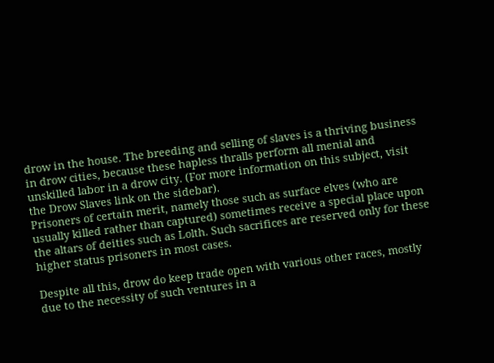drow in the house. The breeding and selling of slaves is a thriving business in drow cities, because these hapless thralls perform all menial and unskilled labor in a drow city. (For more information on this subject, visit the Drow Slaves link on the sidebar).
Prisoners of certain merit, namely those such as surface elves (who are usually killed rather than captured) sometimes receive a special place upon the altars of deities such as Lolth. Such sacrifices are reserved only for these higher status prisoners in most cases.

Despite all this, drow do keep trade open with various other races, mostly due to the necessity of such ventures in a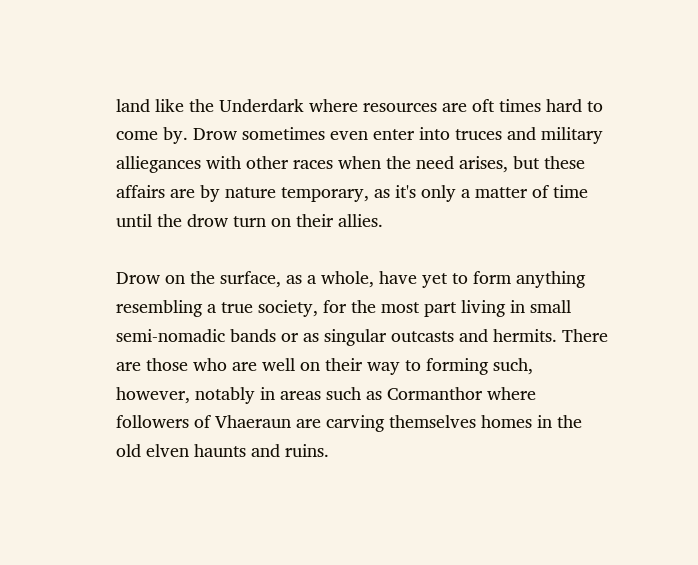land like the Underdark where resources are oft times hard to come by. Drow sometimes even enter into truces and military alliegances with other races when the need arises, but these affairs are by nature temporary, as it's only a matter of time until the drow turn on their allies.

Drow on the surface, as a whole, have yet to form anything resembling a true society, for the most part living in small semi-nomadic bands or as singular outcasts and hermits. There are those who are well on their way to forming such, however, notably in areas such as Cormanthor where followers of Vhaeraun are carving themselves homes in the old elven haunts and ruins.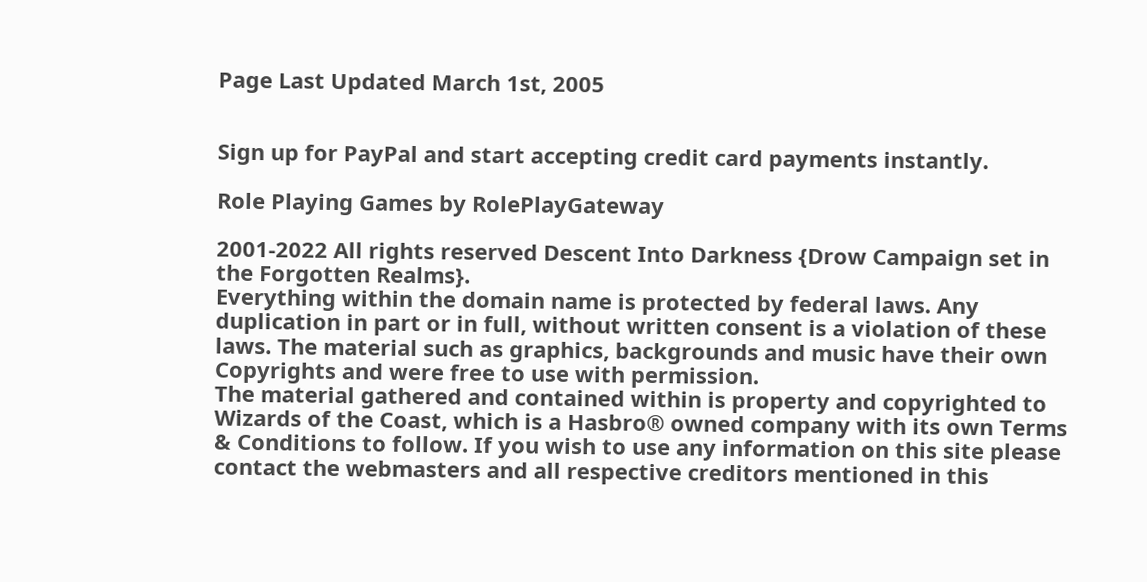Page Last Updated March 1st, 2005


Sign up for PayPal and start accepting credit card payments instantly.

Role Playing Games by RolePlayGateway

2001-2022 All rights reserved Descent Into Darkness {Drow Campaign set in the Forgotten Realms}.
Everything within the domain name is protected by federal laws. Any duplication in part or in full, without written consent is a violation of these laws. The material such as graphics, backgrounds and music have their own Copyrights and were free to use with permission.
The material gathered and contained within is property and copyrighted to Wizards of the Coast, which is a Hasbro® owned company with its own Terms & Conditions to follow. If you wish to use any information on this site please contact the webmasters and all respective creditors mentioned in this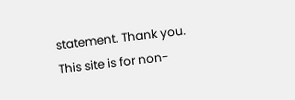statement. Thank you.
This site is for non-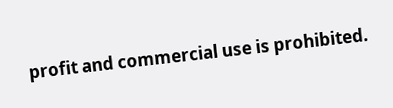profit and commercial use is prohibited.